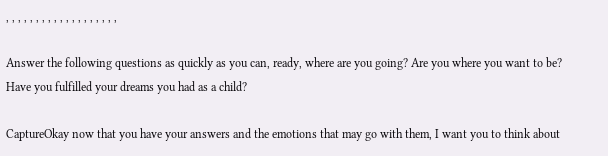, , , , , , , , , , , , , , , , , , ,

Answer the following questions as quickly as you can, ready, where are you going? Are you where you want to be? Have you fulfilled your dreams you had as a child?

CaptureOkay now that you have your answers and the emotions that may go with them, I want you to think about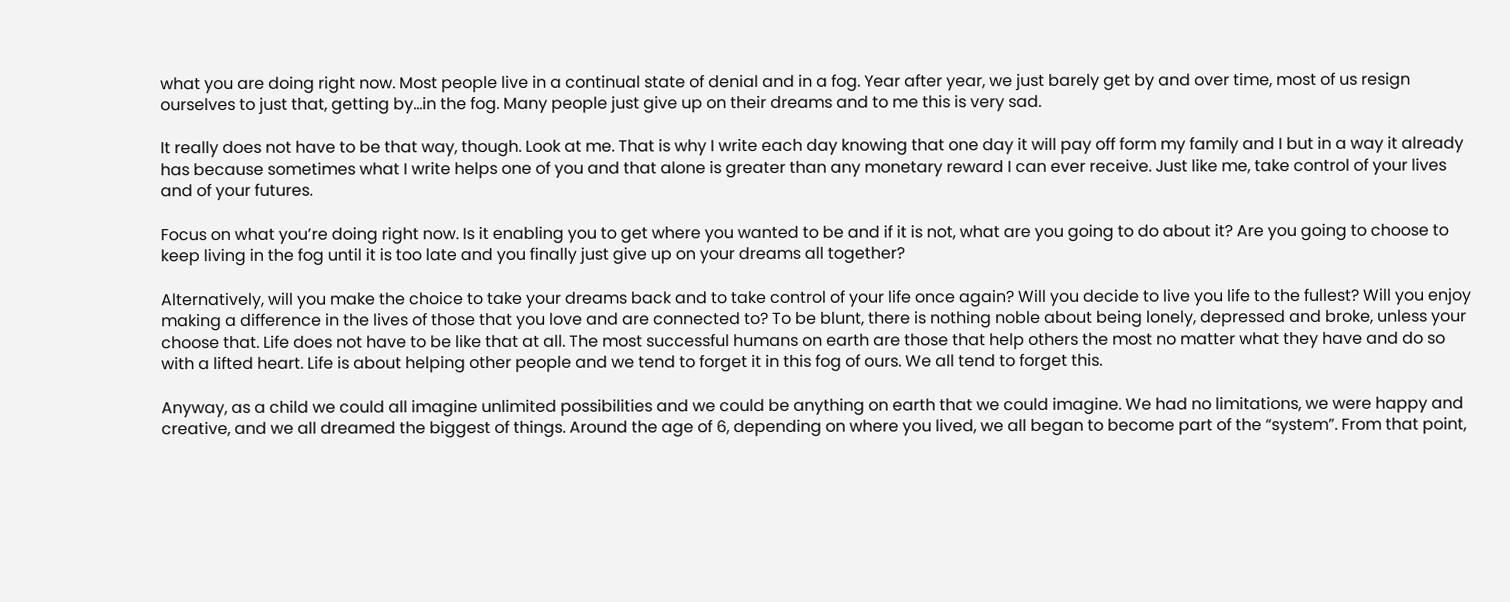what you are doing right now. Most people live in a continual state of denial and in a fog. Year after year, we just barely get by and over time, most of us resign ourselves to just that, getting by…in the fog. Many people just give up on their dreams and to me this is very sad.

It really does not have to be that way, though. Look at me. That is why I write each day knowing that one day it will pay off form my family and I but in a way it already has because sometimes what I write helps one of you and that alone is greater than any monetary reward I can ever receive. Just like me, take control of your lives and of your futures.

Focus on what you’re doing right now. Is it enabling you to get where you wanted to be and if it is not, what are you going to do about it? Are you going to choose to keep living in the fog until it is too late and you finally just give up on your dreams all together?

Alternatively, will you make the choice to take your dreams back and to take control of your life once again? Will you decide to live you life to the fullest? Will you enjoy making a difference in the lives of those that you love and are connected to? To be blunt, there is nothing noble about being lonely, depressed and broke, unless your choose that. Life does not have to be like that at all. The most successful humans on earth are those that help others the most no matter what they have and do so with a lifted heart. Life is about helping other people and we tend to forget it in this fog of ours. We all tend to forget this.

Anyway, as a child we could all imagine unlimited possibilities and we could be anything on earth that we could imagine. We had no limitations, we were happy and creative, and we all dreamed the biggest of things. Around the age of 6, depending on where you lived, we all began to become part of the “system”. From that point,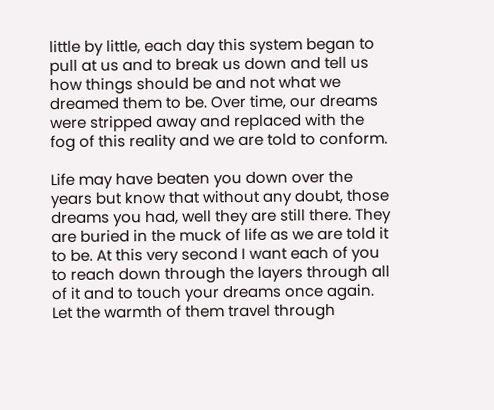little by little, each day this system began to pull at us and to break us down and tell us how things should be and not what we dreamed them to be. Over time, our dreams were stripped away and replaced with the fog of this reality and we are told to conform.

Life may have beaten you down over the years but know that without any doubt, those dreams you had, well they are still there. They are buried in the muck of life as we are told it to be. At this very second I want each of you to reach down through the layers through all of it and to touch your dreams once again. Let the warmth of them travel through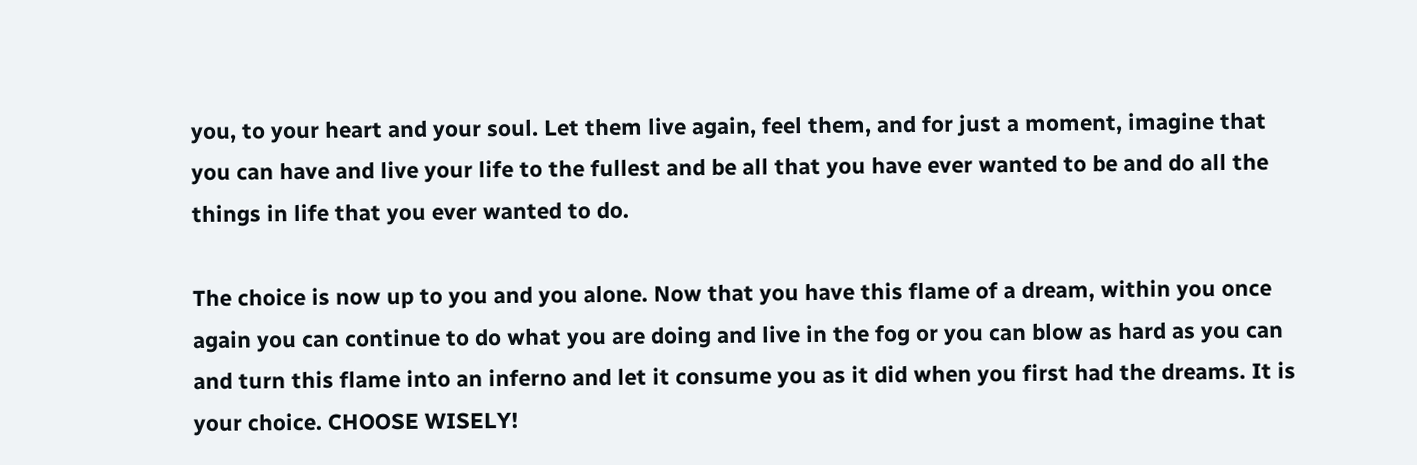you, to your heart and your soul. Let them live again, feel them, and for just a moment, imagine that you can have and live your life to the fullest and be all that you have ever wanted to be and do all the things in life that you ever wanted to do.

The choice is now up to you and you alone. Now that you have this flame of a dream, within you once again you can continue to do what you are doing and live in the fog or you can blow as hard as you can and turn this flame into an inferno and let it consume you as it did when you first had the dreams. It is your choice. CHOOSE WISELY!